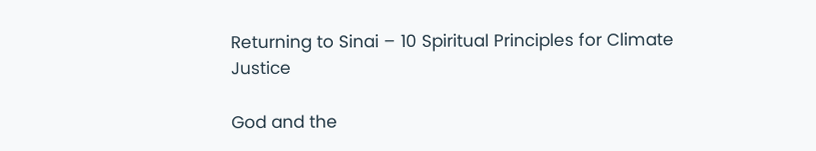Returning to Sinai – 10 Spiritual Principles for Climate Justice

God and the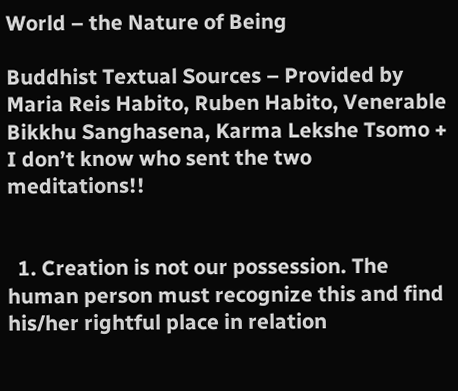World – the Nature of Being

Buddhist Textual Sources – Provided by Maria Reis Habito, Ruben Habito, Venerable Bikkhu Sanghasena, Karma Lekshe Tsomo + I don’t know who sent the two meditations!!


  1. Creation is not our possession. The human person must recognize this and find his/her rightful place in relation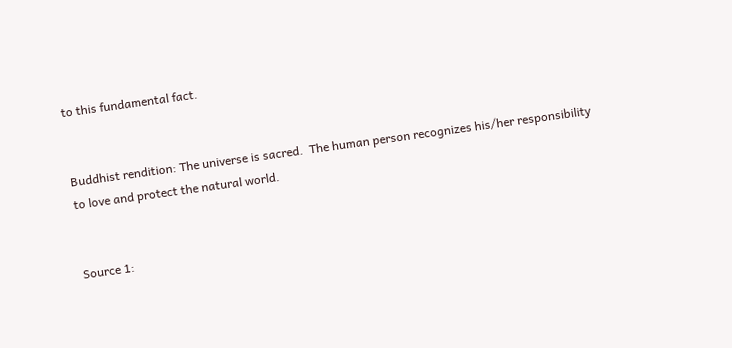to this fundamental fact.


Buddhist rendition: The universe is sacred.  The human person recognizes his/her responsibility to love and protect the natural world.


Source 1: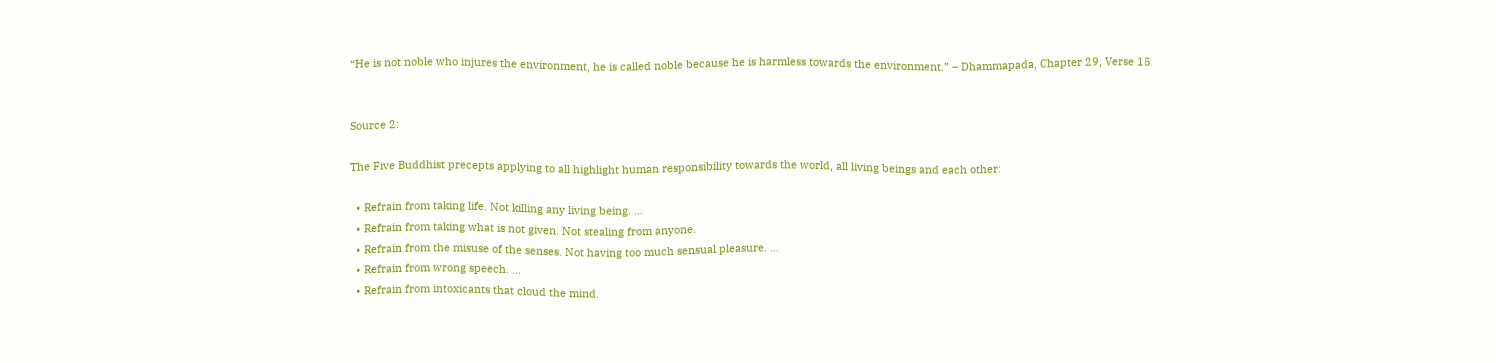“He is not noble who injures the environment, he is called noble because he is harmless towards the environment.” – Dhammapada, Chapter 29, Verse 15


Source 2:

The Five Buddhist precepts applying to all highlight human responsibility towards the world, all living beings and each other:

  • Refrain from taking life. Not killing any living being. …
  • Refrain from taking what is not given. Not stealing from anyone.
  • Refrain from the misuse of the senses. Not having too much sensual pleasure. …
  • Refrain from wrong speech. …
  • Refrain from intoxicants that cloud the mind.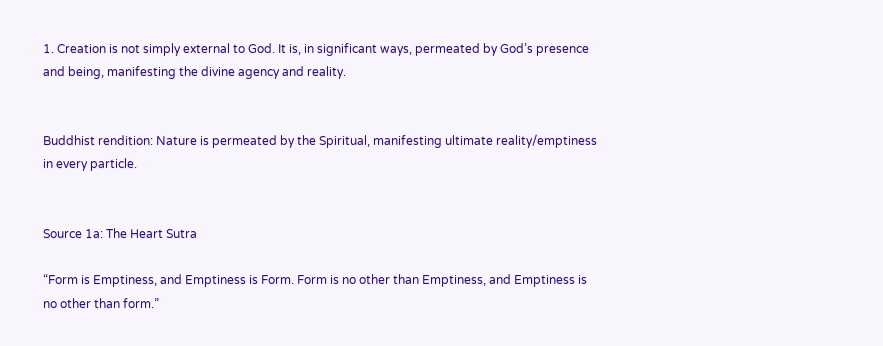1. Creation is not simply external to God. It is, in significant ways, permeated by God’s presence and being, manifesting the divine agency and reality.


Buddhist rendition: Nature is permeated by the Spiritual, manifesting ultimate reality/emptiness in every particle.


Source 1a: The Heart Sutra

“Form is Emptiness, and Emptiness is Form. Form is no other than Emptiness, and Emptiness is no other than form.”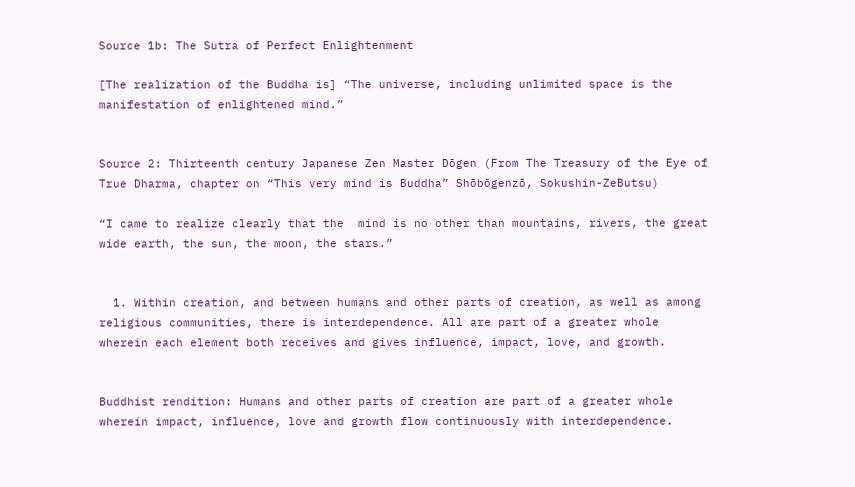Source 1b: The Sutra of Perfect Enlightenment

[The realization of the Buddha is] “The universe, including unlimited space is the manifestation of enlightened mind.”


Source 2: Thirteenth century Japanese Zen Master Dōgen (From The Treasury of the Eye of True Dharma, chapter on “This very mind is Buddha” Shōbōgenzō, Sokushin-ZeButsu)

“I came to realize clearly that the  mind is no other than mountains, rivers, the great wide earth, the sun, the moon, the stars.”


  1. Within creation, and between humans and other parts of creation, as well as among religious communities, there is interdependence. All are part of a greater whole wherein each element both receives and gives influence, impact, love, and growth.


Buddhist rendition: Humans and other parts of creation are part of a greater whole wherein impact, influence, love and growth flow continuously with interdependence.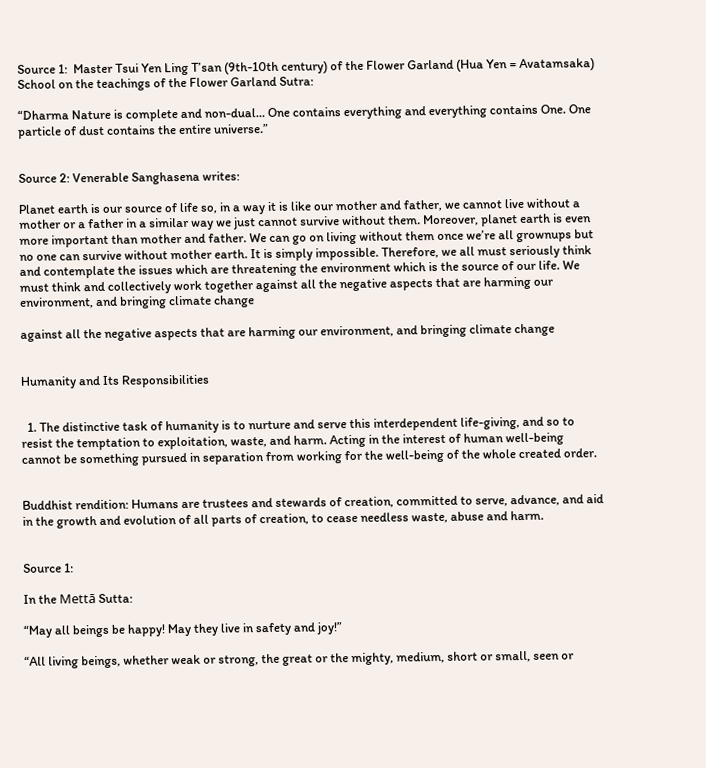Source 1:  Master Tsui Yen Ling T’san (9th-10th century) of the Flower Garland (Hua Yen = Avatamsaka) School on the teachings of the Flower Garland Sutra:

“Dharma Nature is complete and non-dual… One contains everything and everything contains One. One particle of dust contains the entire universe.”


Source 2: Venerable Sanghasena writes:

Planet earth is our source of life so, in a way it is like our mother and father, we cannot live without a mother or a father in a similar way we just cannot survive without them. Moreover, planet earth is even more important than mother and father. We can go on living without them once we’re all grownups but no one can survive without mother earth. It is simply impossible. Therefore, we all must seriously think and contemplate the issues which are threatening the environment which is the source of our life. We must think and collectively work together against all the negative aspects that are harming our environment, and bringing climate change

against all the negative aspects that are harming our environment, and bringing climate change


Humanity and Its Responsibilities


  1. The distinctive task of humanity is to nurture and serve this interdependent life-giving, and so to resist the temptation to exploitation, waste, and harm. Acting in the interest of human well-being cannot be something pursued in separation from working for the well-being of the whole created order.


Buddhist rendition: Humans are trustees and stewards of creation, committed to serve, advance, and aid in the growth and evolution of all parts of creation, to cease needless waste, abuse and harm.


Source 1:

In the Mettā Sutta:

“May all beings be happy! May they live in safety and joy!”

“All living beings, whether weak or strong, the great or the mighty, medium, short or small, seen or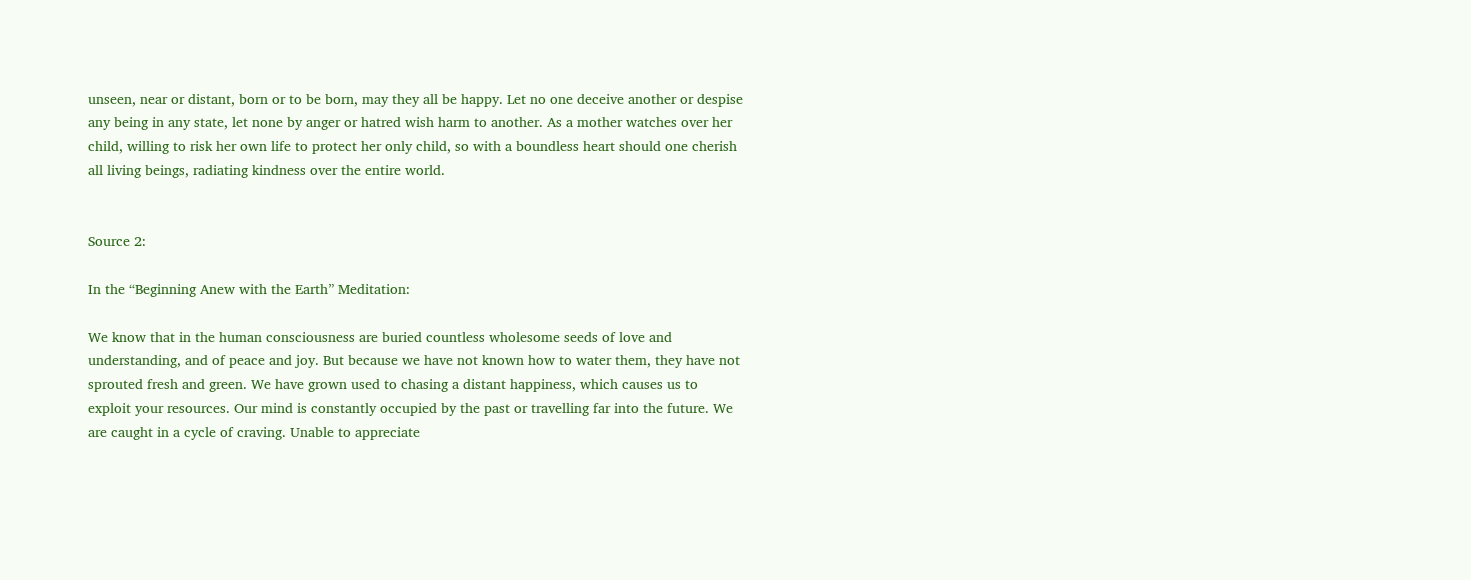unseen, near or distant, born or to be born, may they all be happy. Let no one deceive another or despise any being in any state, let none by anger or hatred wish harm to another. As a mother watches over her child, willing to risk her own life to protect her only child, so with a boundless heart should one cherish all living beings, radiating kindness over the entire world.


Source 2:

In the “Beginning Anew with the Earth” Meditation:

We know that in the human consciousness are buried countless wholesome seeds of love and understanding, and of peace and joy. But because we have not known how to water them, they have not sprouted fresh and green. We have grown used to chasing a distant happiness, which causes us to exploit your resources. Our mind is constantly occupied by the past or travelling far into the future. We are caught in a cycle of craving. Unable to appreciate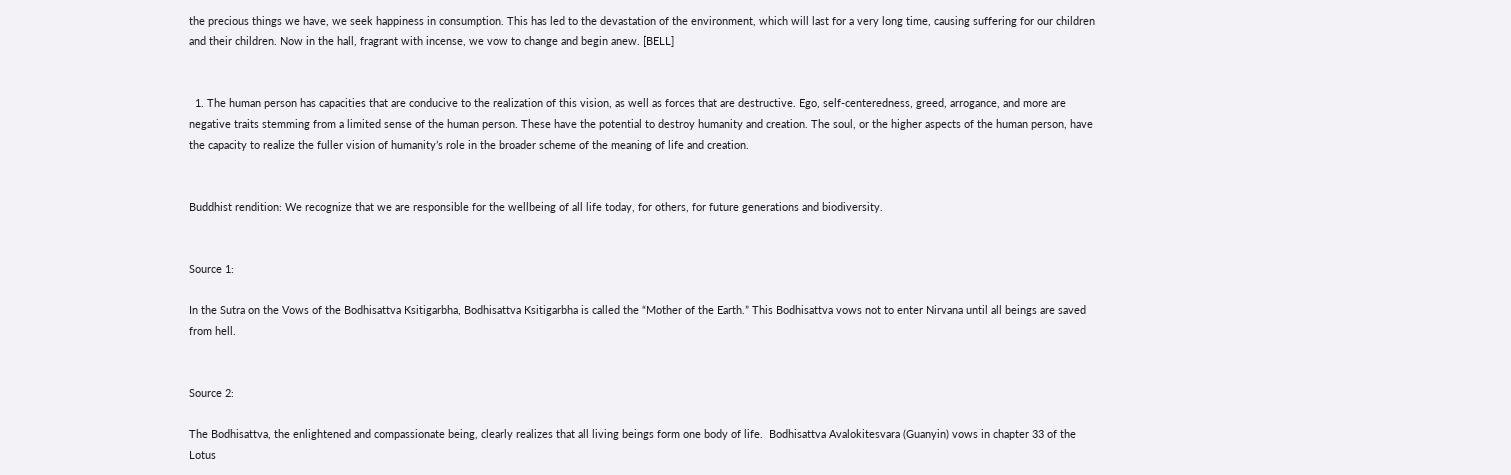the precious things we have, we seek happiness in consumption. This has led to the devastation of the environment, which will last for a very long time, causing suffering for our children and their children. Now in the hall, fragrant with incense, we vow to change and begin anew. [BELL]


  1. The human person has capacities that are conducive to the realization of this vision, as well as forces that are destructive. Ego, self-centeredness, greed, arrogance, and more are negative traits stemming from a limited sense of the human person. These have the potential to destroy humanity and creation. The soul, or the higher aspects of the human person, have the capacity to realize the fuller vision of humanity’s role in the broader scheme of the meaning of life and creation.


Buddhist rendition: We recognize that we are responsible for the wellbeing of all life today, for others, for future generations and biodiversity.


Source 1:

In the Sutra on the Vows of the Bodhisattva Ksitigarbha, Bodhisattva Ksitigarbha is called the “Mother of the Earth.” This Bodhisattva vows not to enter Nirvana until all beings are saved from hell.


Source 2:

The Bodhisattva, the enlightened and compassionate being, clearly realizes that all living beings form one body of life.  Bodhisattva Avalokitesvara (Guanyin) vows in chapter 33 of the Lotus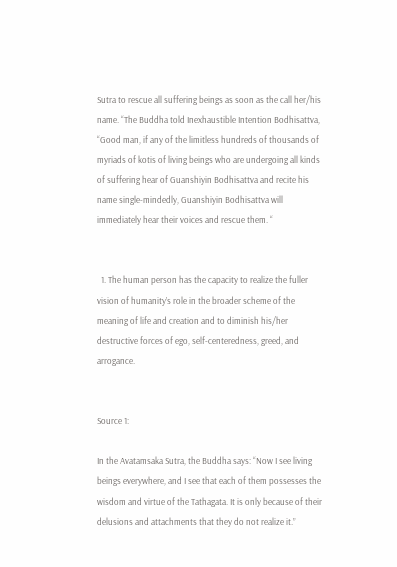Sutra to rescue all suffering beings as soon as the call her/his name. “The Buddha told Inexhaustible Intention Bodhisattva, “Good man, if any of the limitless hundreds of thousands of myriads of kotis of living beings who are undergoing all kinds of suffering hear of Guanshiyin Bodhisattva and recite his name single-mindedly, Guanshiyin Bodhisattva will immediately hear their voices and rescue them. “


  1. The human person has the capacity to realize the fuller vision of humanity’s role in the broader scheme of the meaning of life and creation and to diminish his/her destructive forces of ego, self-centeredness, greed, and arrogance.


Source 1:

In the Avatamsaka Sutra, the Buddha says: “Now I see living beings everywhere, and I see that each of them possesses the wisdom and virtue of the Tathagata. It is only because of their delusions and attachments that they do not realize it.”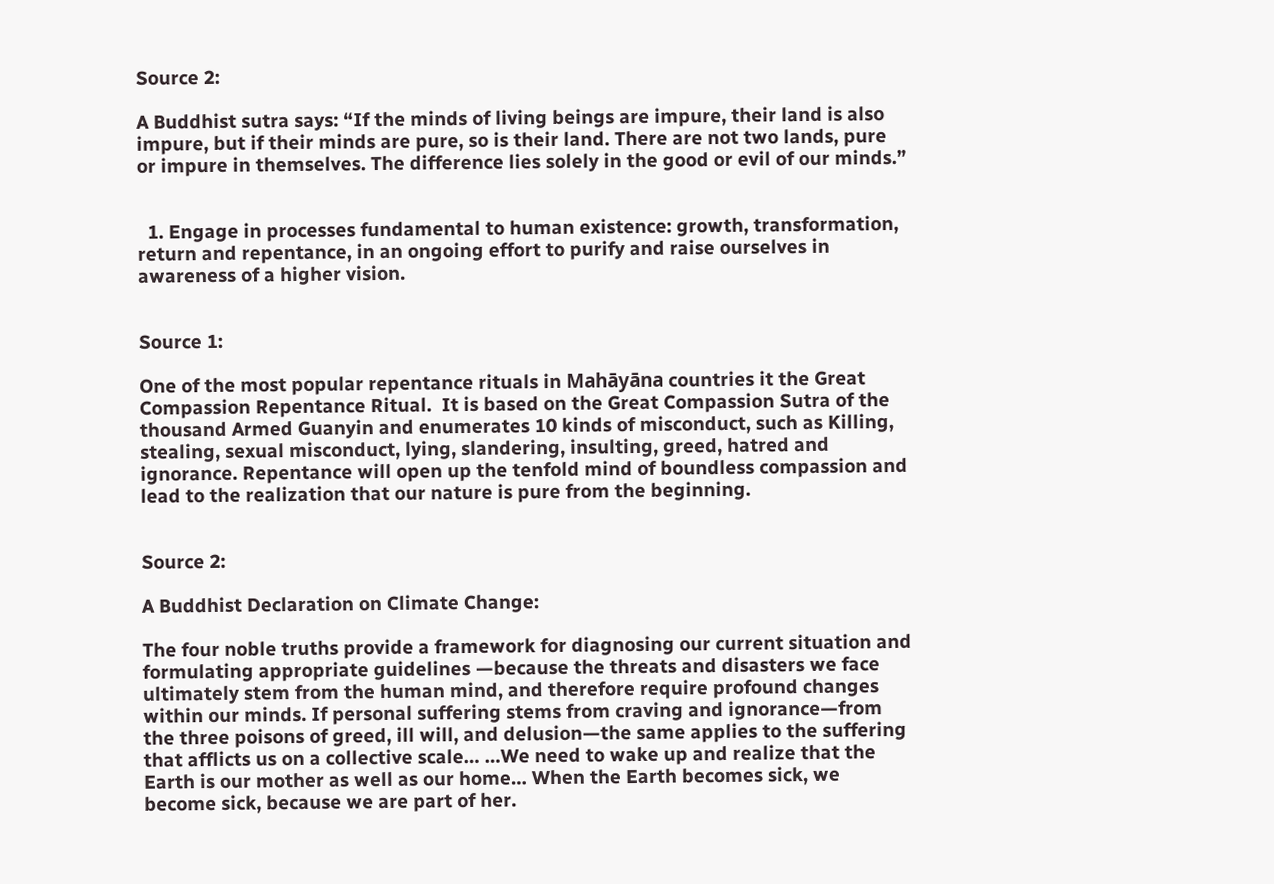Source 2:

A Buddhist sutra says: “If the minds of living beings are impure, their land is also impure, but if their minds are pure, so is their land. There are not two lands, pure or impure in themselves. The difference lies solely in the good or evil of our minds.”


  1. Engage in processes fundamental to human existence: growth, transformation, return and repentance, in an ongoing effort to purify and raise ourselves in awareness of a higher vision.


Source 1:

One of the most popular repentance rituals in Mahāyāna countries it the Great Compassion Repentance Ritual.  It is based on the Great Compassion Sutra of the thousand Armed Guanyin and enumerates 10 kinds of misconduct, such as Killing, stealing, sexual misconduct, lying, slandering, insulting, greed, hatred and ignorance. Repentance will open up the tenfold mind of boundless compassion and lead to the realization that our nature is pure from the beginning.


Source 2:

A Buddhist Declaration on Climate Change:

The four noble truths provide a framework for diagnosing our current situation and formulating appropriate guidelines —because the threats and disasters we face ultimately stem from the human mind, and therefore require profound changes within our minds. If personal suffering stems from craving and ignorance—from the three poisons of greed, ill will, and delusion—the same applies to the suffering that afflicts us on a collective scale… …We need to wake up and realize that the Earth is our mother as well as our home… When the Earth becomes sick, we become sick, because we are part of her.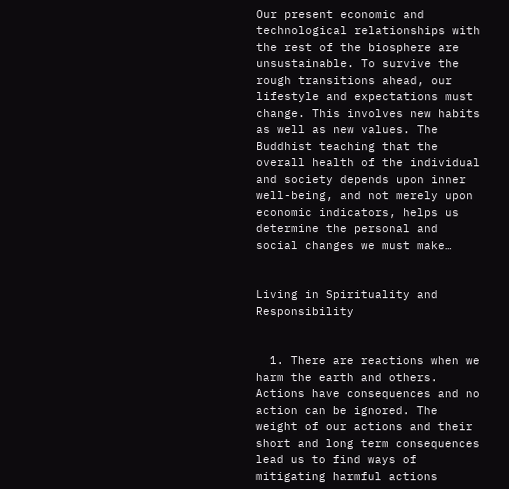Our present economic and technological relationships with the rest of the biosphere are unsustainable. To survive the rough transitions ahead, our lifestyle and expectations must change. This involves new habits as well as new values. The Buddhist teaching that the overall health of the individual and society depends upon inner well-being, and not merely upon economic indicators, helps us determine the personal and social changes we must make…


Living in Spirituality and Responsibility


  1. There are reactions when we harm the earth and others. Actions have consequences and no action can be ignored. The weight of our actions and their short and long term consequences lead us to find ways of mitigating harmful actions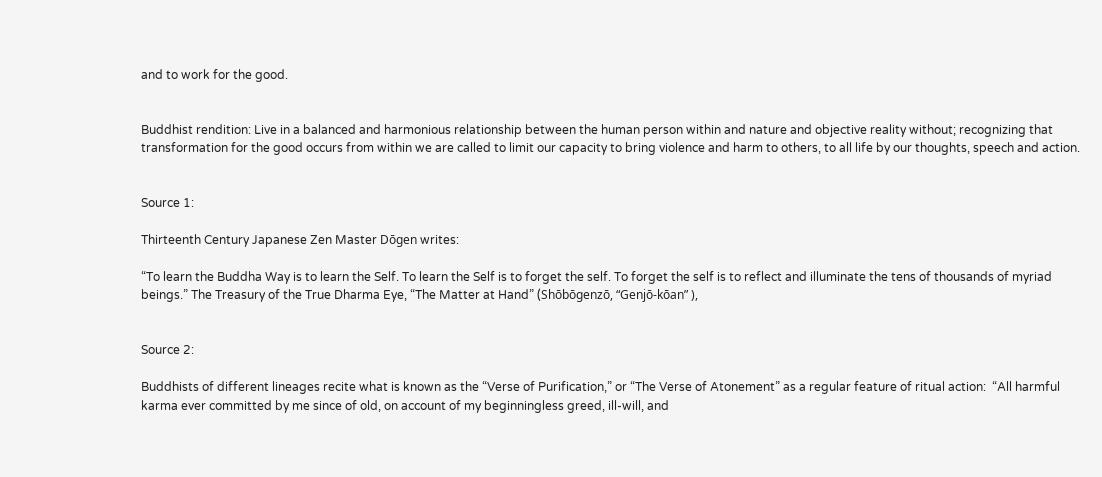and to work for the good.


Buddhist rendition: Live in a balanced and harmonious relationship between the human person within and nature and objective reality without; recognizing that transformation for the good occurs from within we are called to limit our capacity to bring violence and harm to others, to all life by our thoughts, speech and action.


Source 1:

Thirteenth Century Japanese Zen Master Dōgen writes:

“To learn the Buddha Way is to learn the Self. To learn the Self is to forget the self. To forget the self is to reflect and illuminate the tens of thousands of myriad beings.” The Treasury of the True Dharma Eye, “The Matter at Hand” (Shōbōgenzō, “Genjō-kōan” ),


Source 2:

Buddhists of different lineages recite what is known as the “Verse of Purification,” or “The Verse of Atonement” as a regular feature of ritual action:  “All harmful karma ever committed by me since of old, on account of my beginningless greed, ill-will, and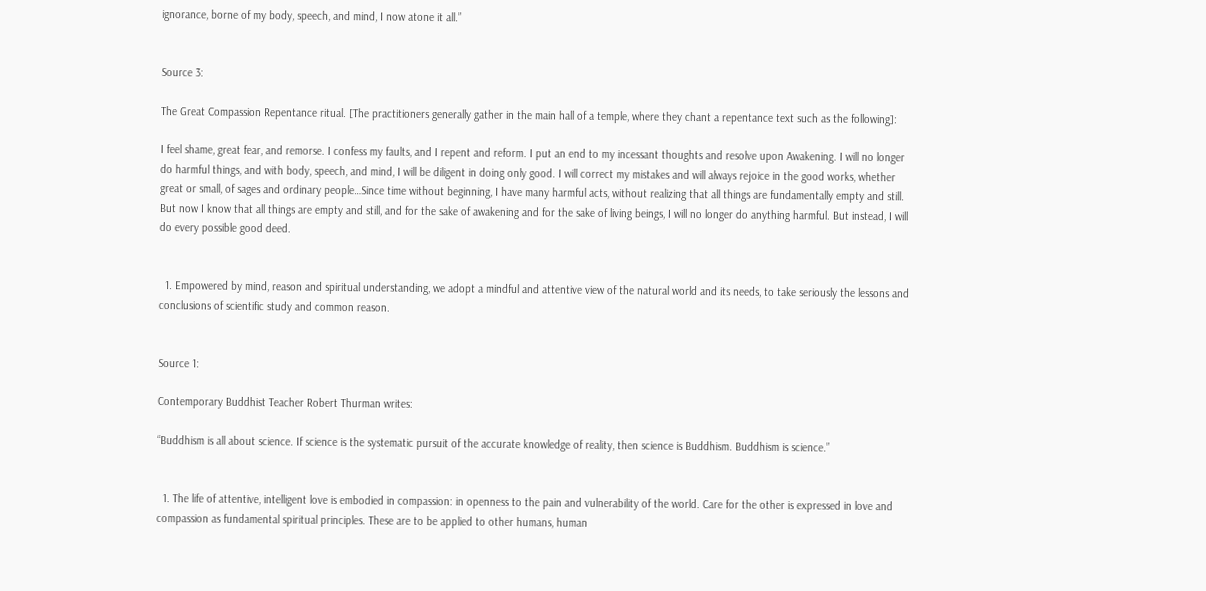ignorance, borne of my body, speech, and mind, I now atone it all.”


Source 3:

The Great Compassion Repentance ritual. [The practitioners generally gather in the main hall of a temple, where they chant a repentance text such as the following]:

I feel shame, great fear, and remorse. I confess my faults, and I repent and reform. I put an end to my incessant thoughts and resolve upon Awakening. I will no longer do harmful things, and with body, speech, and mind, I will be diligent in doing only good. I will correct my mistakes and will always rejoice in the good works, whether great or small, of sages and ordinary people…Since time without beginning, I have many harmful acts, without realizing that all things are fundamentally empty and still. But now I know that all things are empty and still, and for the sake of awakening and for the sake of living beings, I will no longer do anything harmful. But instead, I will do every possible good deed.


  1. Empowered by mind, reason and spiritual understanding, we adopt a mindful and attentive view of the natural world and its needs, to take seriously the lessons and conclusions of scientific study and common reason.


Source 1:

Contemporary Buddhist Teacher Robert Thurman writes:

“Buddhism is all about science. If science is the systematic pursuit of the accurate knowledge of reality, then science is Buddhism. Buddhism is science.”


  1. The life of attentive, intelligent love is embodied in compassion: in openness to the pain and vulnerability of the world. Care for the other is expressed in love and compassion as fundamental spiritual principles. These are to be applied to other humans, human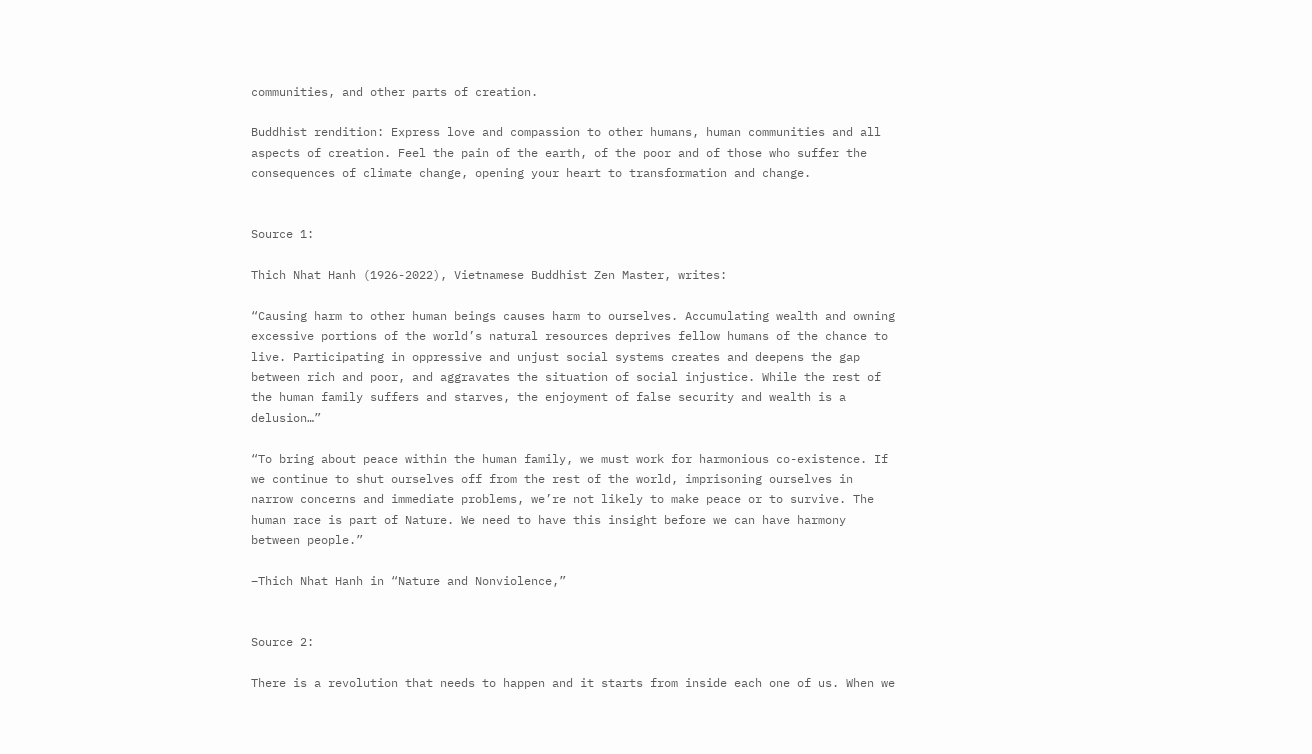communities, and other parts of creation.

Buddhist rendition: Express love and compassion to other humans, human communities and all aspects of creation. Feel the pain of the earth, of the poor and of those who suffer the consequences of climate change, opening your heart to transformation and change.


Source 1:

Thich Nhat Hanh (1926-2022), Vietnamese Buddhist Zen Master, writes:

“Causing harm to other human beings causes harm to ourselves. Accumulating wealth and owning excessive portions of the world’s natural resources deprives fellow humans of the chance to live. Participating in oppressive and unjust social systems creates and deepens the gap between rich and poor, and aggravates the situation of social injustice. While the rest of the human family suffers and starves, the enjoyment of false security and wealth is a delusion…”

“To bring about peace within the human family, we must work for harmonious co-existence. If we continue to shut ourselves off from the rest of the world, imprisoning ourselves in narrow concerns and immediate problems, we’re not likely to make peace or to survive. The human race is part of Nature. We need to have this insight before we can have harmony between people.”

–Thich Nhat Hanh in “Nature and Nonviolence,”


Source 2:

There is a revolution that needs to happen and it starts from inside each one of us. When we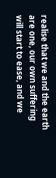realise that we and the earth are one, our own suffering will start to ease, and we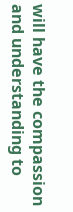will have the compassion and understanding to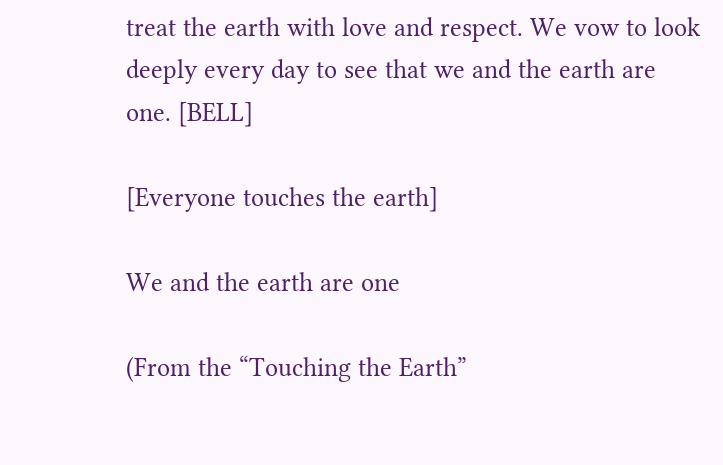treat the earth with love and respect. We vow to look deeply every day to see that we and the earth are one. [BELL]

[Everyone touches the earth]

We and the earth are one

(From the “Touching the Earth”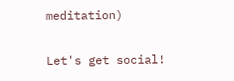meditation)

Let's get social!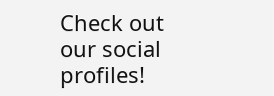Check out our social profiles!